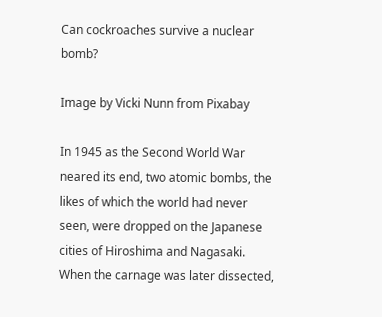Can cockroaches survive a nuclear bomb?

Image by Vicki Nunn from Pixabay

In 1945 as the Second World War neared its end, two atomic bombs, the likes of which the world had never seen, were dropped on the Japanese cities of Hiroshima and Nagasaki. When the carnage was later dissected,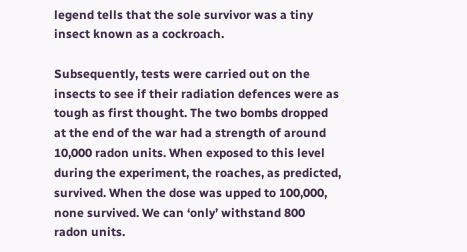legend tells that the sole survivor was a tiny insect known as a cockroach.

Subsequently, tests were carried out on the insects to see if their radiation defences were as tough as first thought. The two bombs dropped at the end of the war had a strength of around 10,000 radon units. When exposed to this level during the experiment, the roaches, as predicted, survived. When the dose was upped to 100,000, none survived. We can ‘only’ withstand 800 radon units.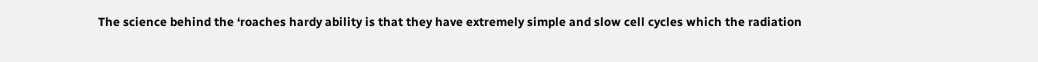The science behind the ‘roaches hardy ability is that they have extremely simple and slow cell cycles which the radiation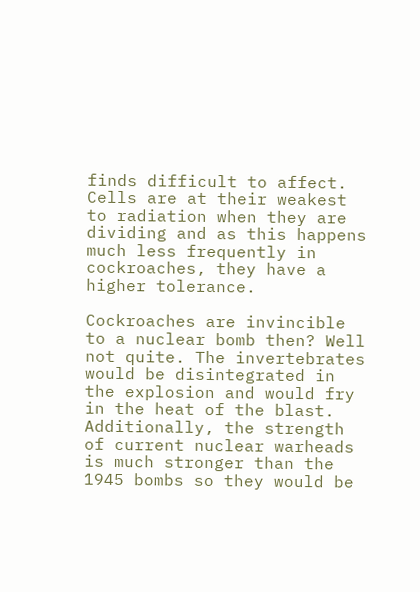finds difficult to affect. Cells are at their weakest to radiation when they are dividing and as this happens much less frequently in cockroaches, they have a higher tolerance.

Cockroaches are invincible to a nuclear bomb then? Well not quite. The invertebrates would be disintegrated in the explosion and would fry in the heat of the blast. Additionally, the strength of current nuclear warheads is much stronger than the 1945 bombs so they would be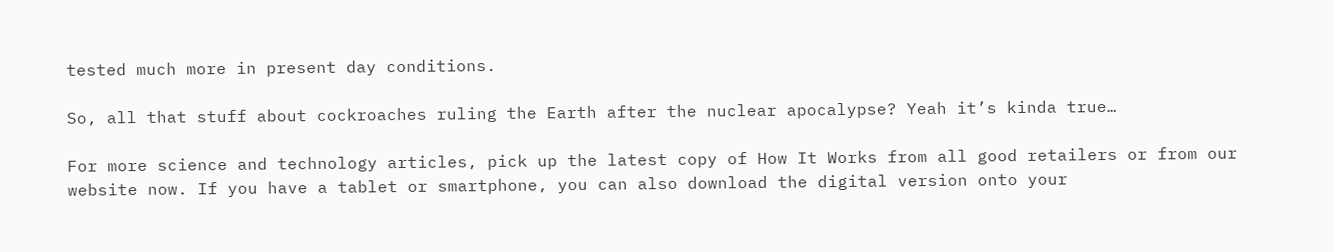tested much more in present day conditions.

So, all that stuff about cockroaches ruling the Earth after the nuclear apocalypse? Yeah it’s kinda true…

For more science and technology articles, pick up the latest copy of How It Works from all good retailers or from our website now. If you have a tablet or smartphone, you can also download the digital version onto your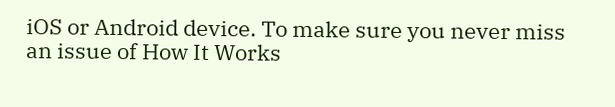iOS or Android device. To make sure you never miss an issue of How It Works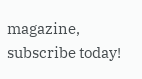magazine, subscribe today!